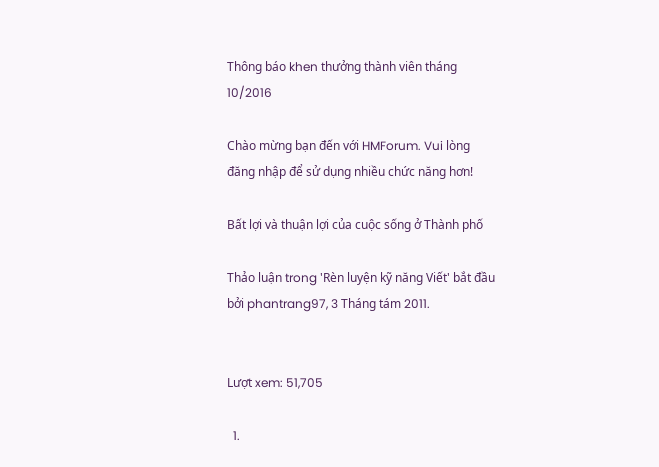Thông báo khen thưởng thành viên tháng 10/2016

Chào mừng bạn đến với HMForum. Vui lòng đăng nhập để sử dụng nhiều chức năng hơn!

Bất lợi và thuận lợi của cuộc sống ở Thành phố

Thảo luận trong 'Rèn luyện kỹ năng Viết' bắt đầu bởi phantrang97, 3 Tháng tám 2011.


Lượt xem: 51,705

  1.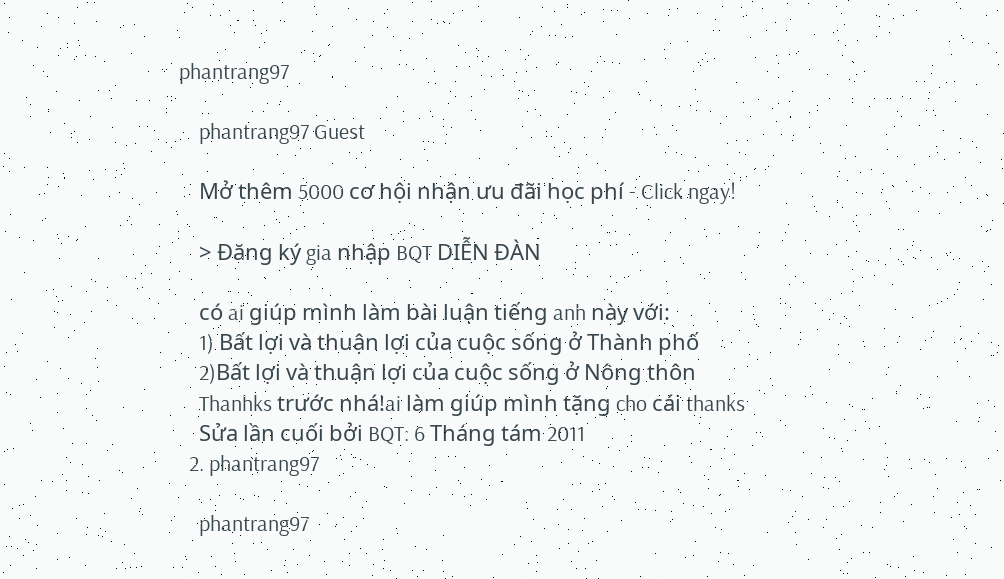phantrang97

    phantrang97 Guest

    Mở thêm 5000 cơ hội nhận ưu đãi học phí - Click ngay!

    > Đăng ký gia nhập BQT DIỄN ĐÀN

    có ai giúp mình làm bài luận tiếng anh này với:
    1) Bất lợi và thuận lợi của cuộc sống ở Thành phố
    2)Bất lợi và thuận lợi của cuộc sống ở Nông thôn
    Thanhks trước nhá!ai làm giúp mình tặng cho cái thanks
    Sửa lần cuối bởi BQT: 6 Tháng tám 2011
  2. phantrang97

    phantrang97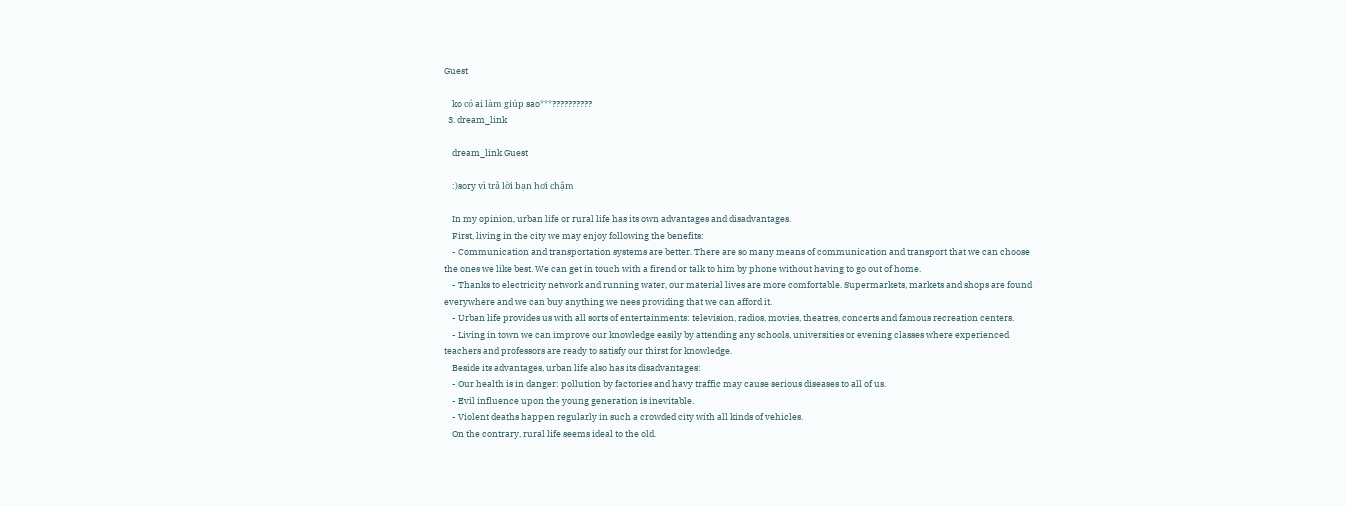Guest

    ko có ai làm giúp sao***??????????
  3. dream_link

    dream_link Guest

    :)sory vì trả lời bạn hơi chậm

    In my opinion, urban life or rural life has its own advantages and disadvantages.
    First, living in the city we may enjoy following the benefits:
    - Communication and transportation systems are better. There are so many means of communication and transport that we can choose the ones we like best. We can get in touch with a firend or talk to him by phone without having to go out of home.
    - Thanks to electricity network and running water, our material lives are more comfortable. Supermarkets, markets and shops are found everywhere and we can buy anything we nees providing that we can afford it.
    - Urban life provides us with all sorts of entertainments: television, radios, movies, theatres, concerts and famous recreation centers.
    - Living in town we can improve our knowledge easily by attending any schools, universities or evening classes where experienced teachers and professors are ready to satisfy our thirst for knowledge.
    Beside its advantages, urban life also has its disadvantages:
    - Our health is in danger: pollution by factories and havy traffic may cause serious diseases to all of us.
    - Evil influence upon the young generation is inevitable.
    - Violent deaths happen regularly in such a crowded city with all kinds of vehicles.
    On the contrary, rural life seems ideal to the old.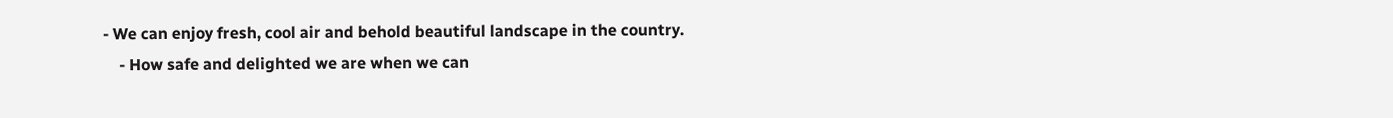- We can enjoy fresh, cool air and behold beautiful landscape in the country.
    - How safe and delighted we are when we can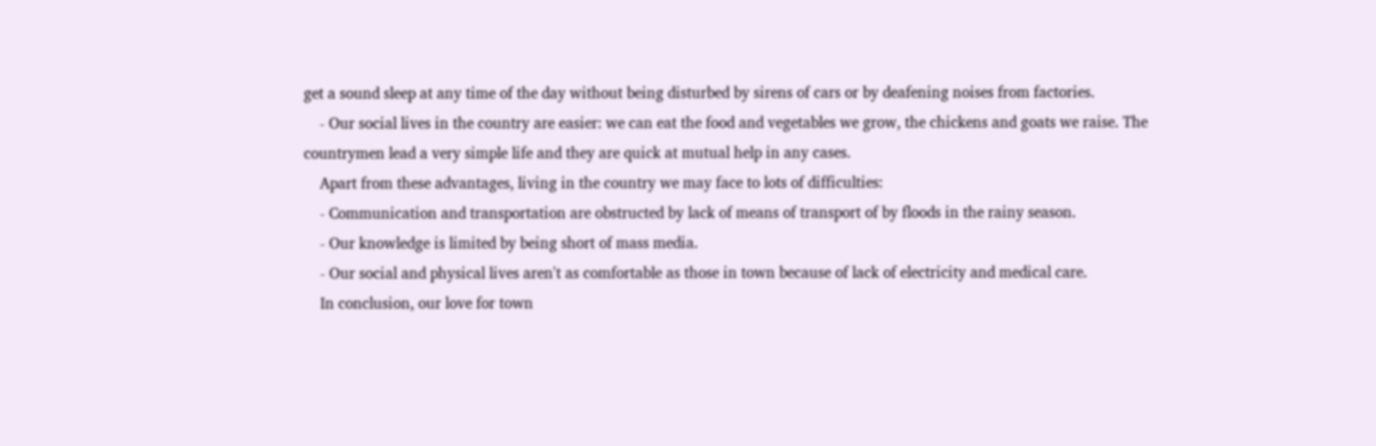get a sound sleep at any time of the day without being disturbed by sirens of cars or by deafening noises from factories.
    - Our social lives in the country are easier: we can eat the food and vegetables we grow, the chickens and goats we raise. The countrymen lead a very simple life and they are quick at mutual help in any cases.
    Apart from these advantages, living in the country we may face to lots of difficulties:
    - Communication and transportation are obstructed by lack of means of transport of by floods in the rainy season.
    - Our knowledge is limited by being short of mass media.
    - Our social and physical lives aren't as comfortable as those in town because of lack of electricity and medical care.
    In conclusion, our love for town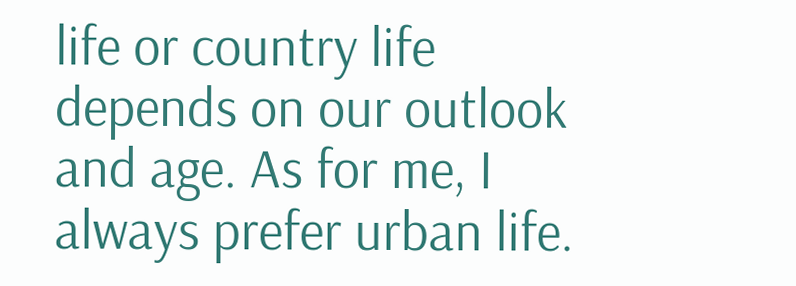life or country life depends on our outlook and age. As for me, I always prefer urban life.